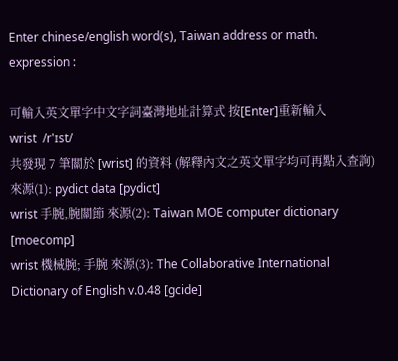Enter chinese/english word(s), Taiwan address or math. expression :

可輸入英文單字中文字詞臺灣地址計算式 按[Enter]重新輸入
wrist  /r'ɪst/
共發現 7 筆關於 [wrist] 的資料 (解釋內文之英文單字均可再點入查詢)
來源(1): pydict data [pydict]
wrist 手腕,腕關節 來源(2): Taiwan MOE computer dictionary [moecomp]
wrist 機械腕; 手腕 來源(3): The Collaborative International Dictionary of English v.0.48 [gcide]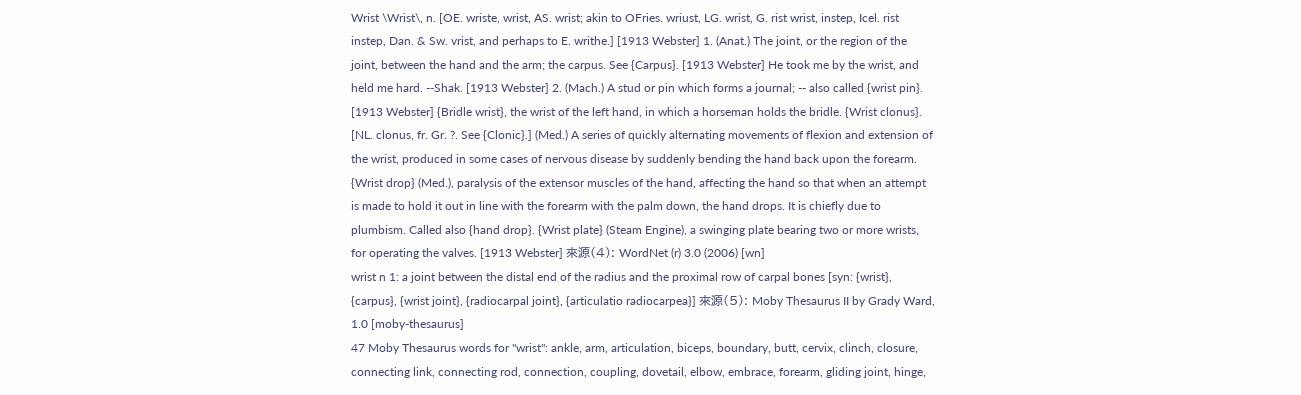Wrist \Wrist\, n. [OE. wriste, wrist, AS. wrist; akin to OFries. wriust, LG. wrist, G. rist wrist, instep, Icel. rist instep, Dan. & Sw. vrist, and perhaps to E. writhe.] [1913 Webster] 1. (Anat.) The joint, or the region of the joint, between the hand and the arm; the carpus. See {Carpus}. [1913 Webster] He took me by the wrist, and held me hard. --Shak. [1913 Webster] 2. (Mach.) A stud or pin which forms a journal; -- also called {wrist pin}. [1913 Webster] {Bridle wrist}, the wrist of the left hand, in which a horseman holds the bridle. {Wrist clonus}. [NL. clonus, fr. Gr. ?. See {Clonic}.] (Med.) A series of quickly alternating movements of flexion and extension of the wrist, produced in some cases of nervous disease by suddenly bending the hand back upon the forearm. {Wrist drop} (Med.), paralysis of the extensor muscles of the hand, affecting the hand so that when an attempt is made to hold it out in line with the forearm with the palm down, the hand drops. It is chiefly due to plumbism. Called also {hand drop}. {Wrist plate} (Steam Engine), a swinging plate bearing two or more wrists, for operating the valves. [1913 Webster] 來源(4): WordNet (r) 3.0 (2006) [wn]
wrist n 1: a joint between the distal end of the radius and the proximal row of carpal bones [syn: {wrist}, {carpus}, {wrist joint}, {radiocarpal joint}, {articulatio radiocarpea}] 來源(5): Moby Thesaurus II by Grady Ward, 1.0 [moby-thesaurus]
47 Moby Thesaurus words for "wrist": ankle, arm, articulation, biceps, boundary, butt, cervix, clinch, closure, connecting link, connecting rod, connection, coupling, dovetail, elbow, embrace, forearm, gliding joint, hinge,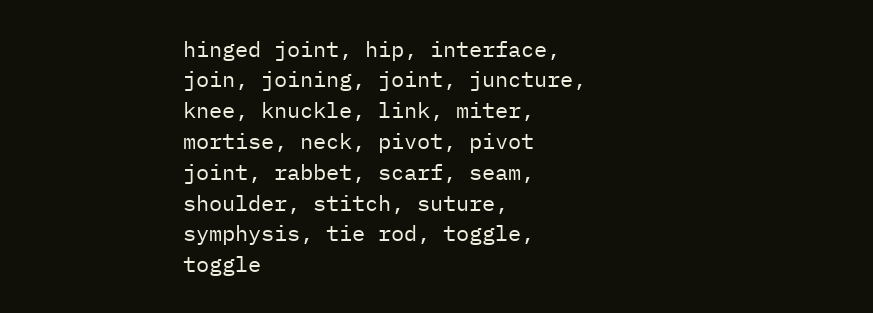hinged joint, hip, interface, join, joining, joint, juncture, knee, knuckle, link, miter, mortise, neck, pivot, pivot joint, rabbet, scarf, seam, shoulder, stitch, suture, symphysis, tie rod, toggle, toggle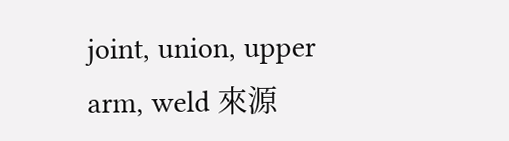joint, union, upper arm, weld 來源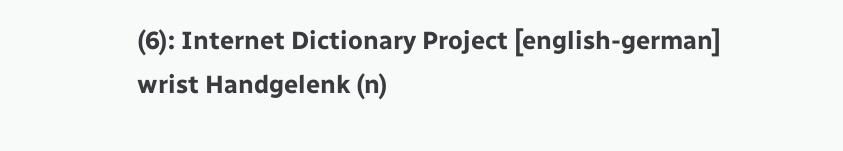(6): Internet Dictionary Project [english-german]
wrist Handgelenk (n)